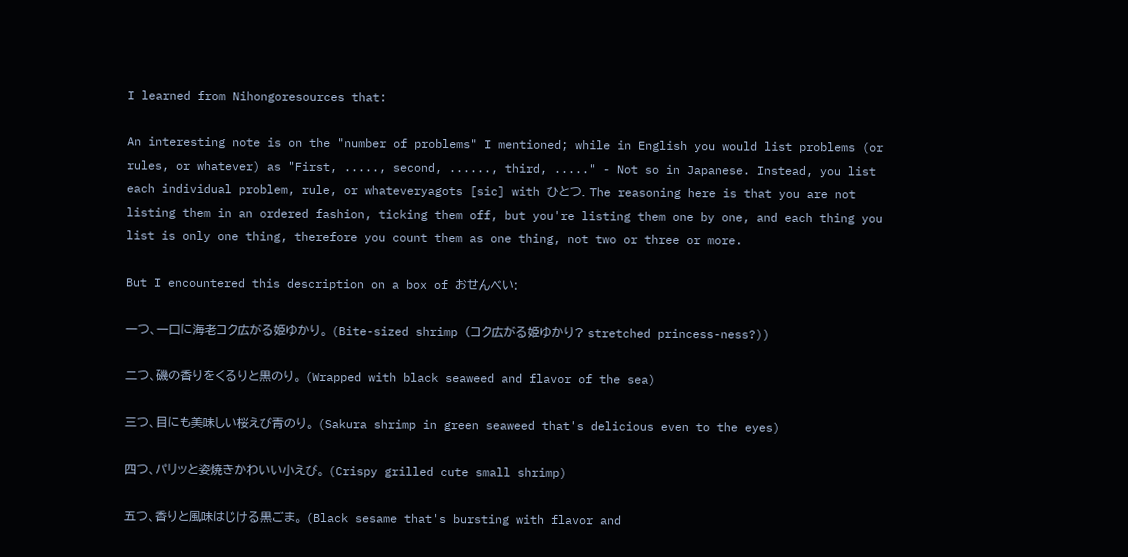I learned from Nihongoresources that:

An interesting note is on the "number of problems" I mentioned; while in English you would list problems (or rules, or whatever) as "First, ....., second, ......, third, ....." - Not so in Japanese. Instead, you list each individual problem, rule, or whateveryagots [sic] with ひとつ. The reasoning here is that you are not listing them in an ordered fashion, ticking them off, but you're listing them one by one, and each thing you list is only one thing, therefore you count them as one thing, not two or three or more.

But I encountered this description on a box of おせんべい:

一つ、一口に海老コク広がる姫ゆかり。 (Bite-sized shrimp (コク広がる姫ゆかり? stretched princess-ness?))

二つ、磯の香りをくるりと黒のり。 (Wrapped with black seaweed and flavor of the sea)

三つ、目にも美味しい桜えび青のり。 (Sakura shrimp in green seaweed that's delicious even to the eyes)

四つ、パリッと姿焼きかわいい小えび。 (Crispy grilled cute small shrimp)

五つ、香りと風味はじける黒ごま。 (Black sesame that's bursting with flavor and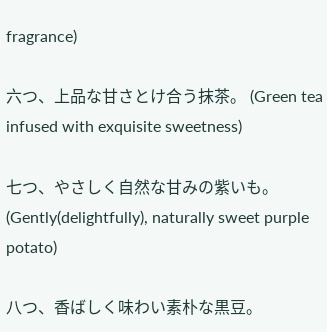fragrance)

六つ、上品な甘さとけ合う抹茶。 (Green tea infused with exquisite sweetness)

七つ、やさしく自然な甘みの紫いも。 (Gently(delightfully), naturally sweet purple potato)

八つ、香ばしく味わい素朴な黒豆。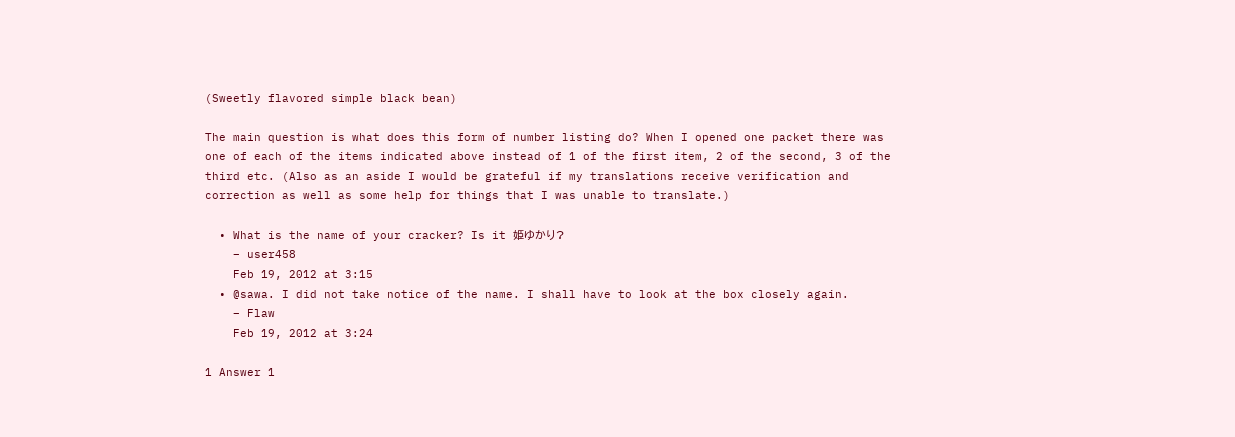(Sweetly flavored simple black bean)

The main question is what does this form of number listing do? When I opened one packet there was one of each of the items indicated above instead of 1 of the first item, 2 of the second, 3 of the third etc. (Also as an aside I would be grateful if my translations receive verification and correction as well as some help for things that I was unable to translate.)

  • What is the name of your cracker? Is it 姫ゆかり?
    – user458
    Feb 19, 2012 at 3:15
  • @sawa. I did not take notice of the name. I shall have to look at the box closely again.
    – Flaw
    Feb 19, 2012 at 3:24

1 Answer 1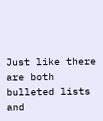Just like there are both bulleted lists and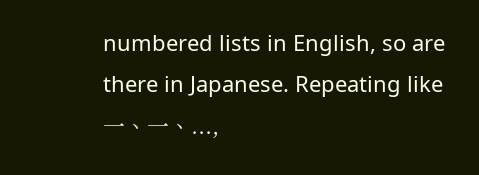numbered lists in English, so are there in Japanese. Repeating like 一、一、...,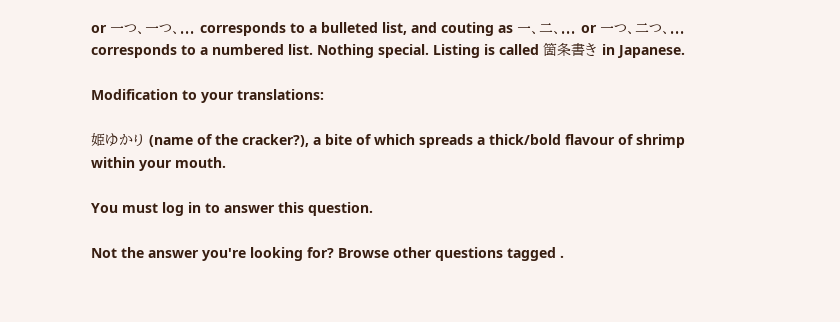or 一つ、一つ、... corresponds to a bulleted list, and couting as 一、二、... or 一つ、二つ、... corresponds to a numbered list. Nothing special. Listing is called 箇条書き in Japanese.

Modification to your translations:

姫ゆかり (name of the cracker?), a bite of which spreads a thick/bold flavour of shrimp within your mouth.

You must log in to answer this question.

Not the answer you're looking for? Browse other questions tagged .